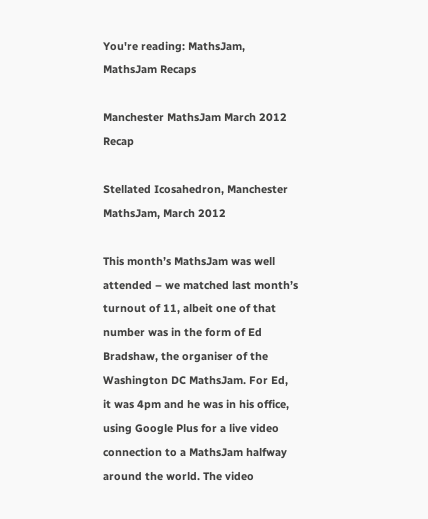You're reading: MathsJam, MathsJam Recaps

Manchester MathsJam March 2012 Recap

Stellated Icosahedron, Manchester MathsJam, March 2012

This month’s MathsJam was well attended – we matched last month’s turnout of 11, albeit one of that number was in the form of Ed Bradshaw, the organiser of the Washington DC MathsJam. For Ed, it was 4pm and he was in his office, using Google Plus for a live video connection to a MathsJam halfway around the world. The video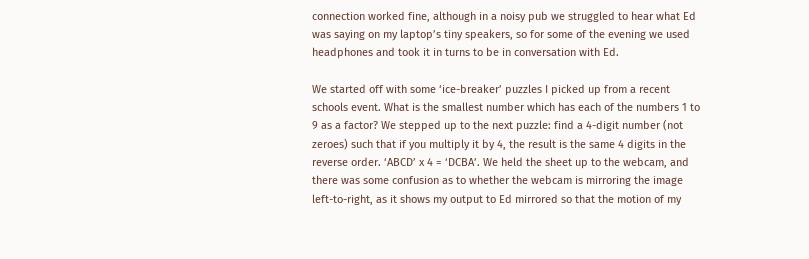connection worked fine, although in a noisy pub we struggled to hear what Ed was saying on my laptop’s tiny speakers, so for some of the evening we used headphones and took it in turns to be in conversation with Ed.

We started off with some ‘ice-breaker’ puzzles I picked up from a recent schools event. What is the smallest number which has each of the numbers 1 to 9 as a factor? We stepped up to the next puzzle: find a 4-digit number (not zeroes) such that if you multiply it by 4, the result is the same 4 digits in the reverse order. ‘ABCD’ x 4 = ‘DCBA’. We held the sheet up to the webcam, and there was some confusion as to whether the webcam is mirroring the image left-to-right, as it shows my output to Ed mirrored so that the motion of my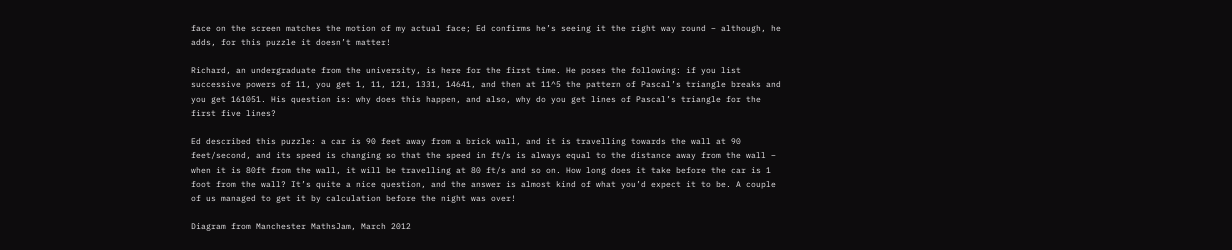face on the screen matches the motion of my actual face; Ed confirms he’s seeing it the right way round – although, he adds, for this puzzle it doesn’t matter!

Richard, an undergraduate from the university, is here for the first time. He poses the following: if you list successive powers of 11, you get 1, 11, 121, 1331, 14641, and then at 11^5 the pattern of Pascal’s triangle breaks and you get 161051. His question is: why does this happen, and also, why do you get lines of Pascal’s triangle for the first five lines?

Ed described this puzzle: a car is 90 feet away from a brick wall, and it is travelling towards the wall at 90 feet/second, and its speed is changing so that the speed in ft/s is always equal to the distance away from the wall – when it is 80ft from the wall, it will be travelling at 80 ft/s and so on. How long does it take before the car is 1 foot from the wall? It’s quite a nice question, and the answer is almost kind of what you’d expect it to be. A couple of us managed to get it by calculation before the night was over!

Diagram from Manchester MathsJam, March 2012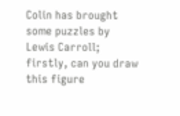Colin has brought some puzzles by Lewis Carroll; firstly, can you draw this figure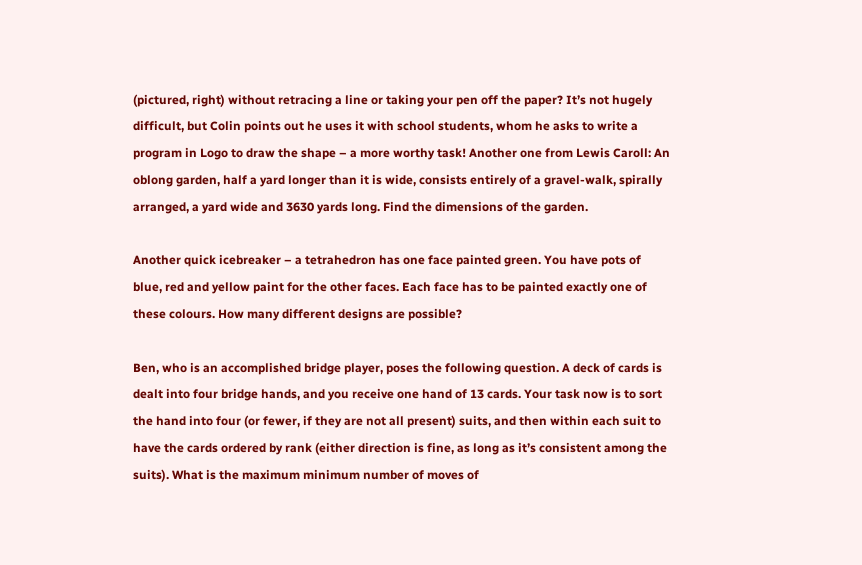(pictured, right) without retracing a line or taking your pen off the paper? It’s not hugely difficult, but Colin points out he uses it with school students, whom he asks to write a program in Logo to draw the shape – a more worthy task! Another one from Lewis Caroll: An oblong garden, half a yard longer than it is wide, consists entirely of a gravel-walk, spirally arranged, a yard wide and 3630 yards long. Find the dimensions of the garden.

Another quick icebreaker – a tetrahedron has one face painted green. You have pots of blue, red and yellow paint for the other faces. Each face has to be painted exactly one of these colours. How many different designs are possible?

Ben, who is an accomplished bridge player, poses the following question. A deck of cards is dealt into four bridge hands, and you receive one hand of 13 cards. Your task now is to sort the hand into four (or fewer, if they are not all present) suits, and then within each suit to have the cards ordered by rank (either direction is fine, as long as it’s consistent among the suits). What is the maximum minimum number of moves of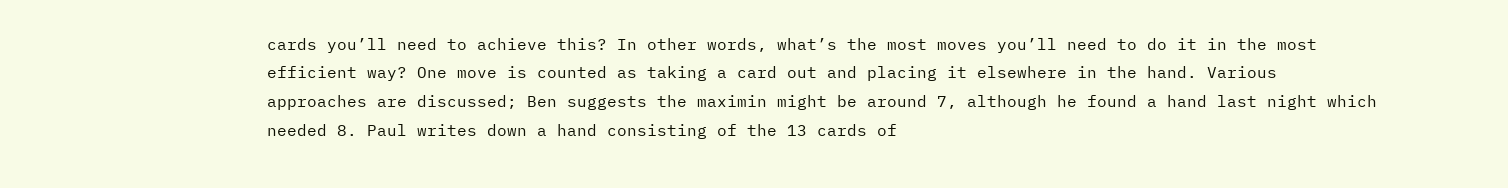cards you’ll need to achieve this? In other words, what’s the most moves you’ll need to do it in the most efficient way? One move is counted as taking a card out and placing it elsewhere in the hand. Various approaches are discussed; Ben suggests the maximin might be around 7, although he found a hand last night which needed 8. Paul writes down a hand consisting of the 13 cards of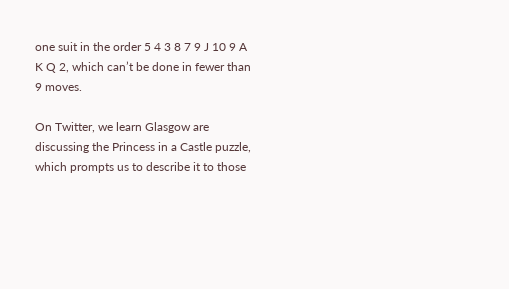one suit in the order 5 4 3 8 7 9 J 10 9 A K Q 2, which can’t be done in fewer than 9 moves.

On Twitter, we learn Glasgow are discussing the Princess in a Castle puzzle, which prompts us to describe it to those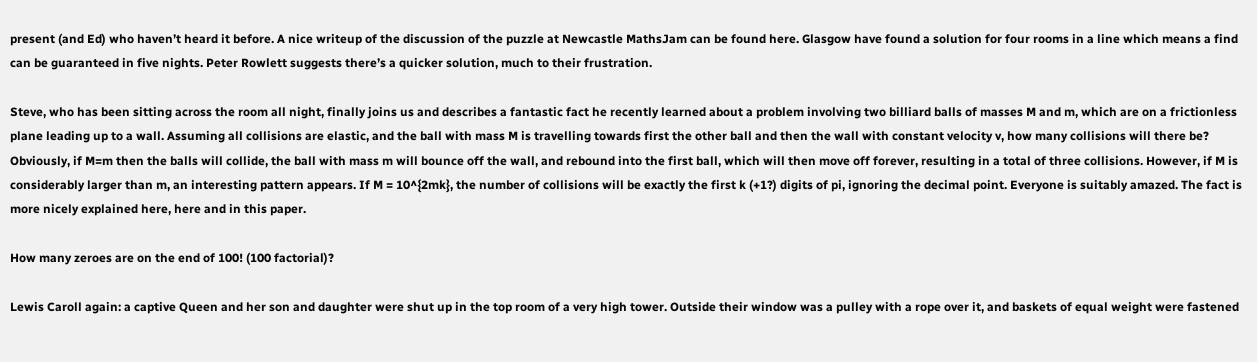present (and Ed) who haven’t heard it before. A nice writeup of the discussion of the puzzle at Newcastle MathsJam can be found here. Glasgow have found a solution for four rooms in a line which means a find can be guaranteed in five nights. Peter Rowlett suggests there’s a quicker solution, much to their frustration.

Steve, who has been sitting across the room all night, finally joins us and describes a fantastic fact he recently learned about a problem involving two billiard balls of masses M and m, which are on a frictionless plane leading up to a wall. Assuming all collisions are elastic, and the ball with mass M is travelling towards first the other ball and then the wall with constant velocity v, how many collisions will there be? Obviously, if M=m then the balls will collide, the ball with mass m will bounce off the wall, and rebound into the first ball, which will then move off forever, resulting in a total of three collisions. However, if M is considerably larger than m, an interesting pattern appears. If M = 10^{2mk}, the number of collisions will be exactly the first k (+1?) digits of pi, ignoring the decimal point. Everyone is suitably amazed. The fact is more nicely explained here, here and in this paper.

How many zeroes are on the end of 100! (100 factorial)?

Lewis Caroll again: a captive Queen and her son and daughter were shut up in the top room of a very high tower. Outside their window was a pulley with a rope over it, and baskets of equal weight were fastened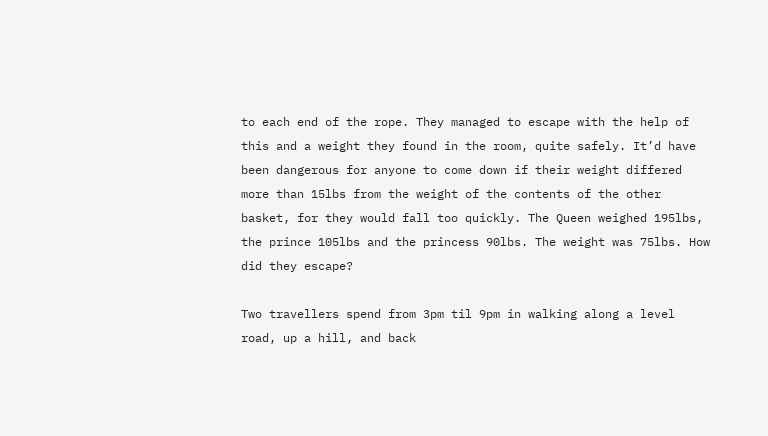to each end of the rope. They managed to escape with the help of this and a weight they found in the room, quite safely. It’d have been dangerous for anyone to come down if their weight differed more than 15lbs from the weight of the contents of the other basket, for they would fall too quickly. The Queen weighed 195lbs, the prince 105lbs and the princess 90lbs. The weight was 75lbs. How did they escape?

Two travellers spend from 3pm til 9pm in walking along a level road, up a hill, and back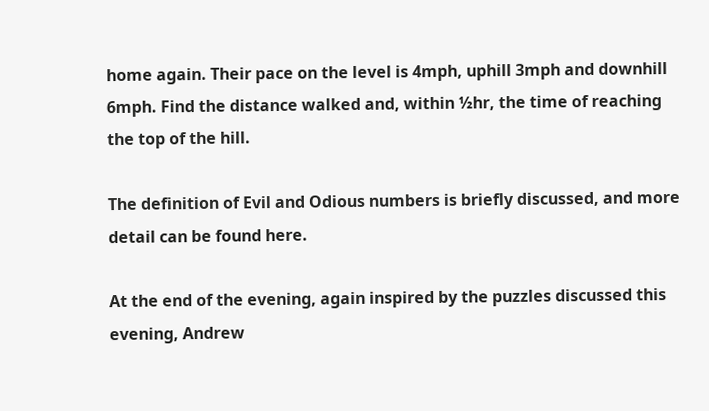home again. Their pace on the level is 4mph, uphill 3mph and downhill 6mph. Find the distance walked and, within ½hr, the time of reaching the top of the hill.

The definition of Evil and Odious numbers is briefly discussed, and more detail can be found here.

At the end of the evening, again inspired by the puzzles discussed this evening, Andrew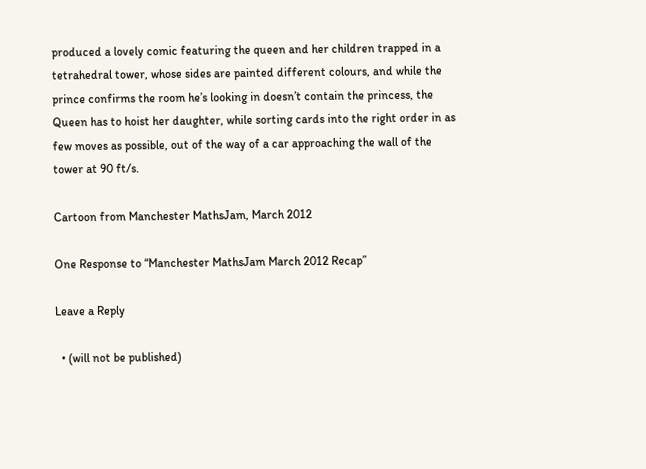produced a lovely comic featuring the queen and her children trapped in a tetrahedral tower, whose sides are painted different colours, and while the prince confirms the room he’s looking in doesn’t contain the princess, the Queen has to hoist her daughter, while sorting cards into the right order in as few moves as possible, out of the way of a car approaching the wall of the tower at 90 ft/s.

Cartoon from Manchester MathsJam, March 2012

One Response to “Manchester MathsJam March 2012 Recap”

Leave a Reply

  • (will not be published)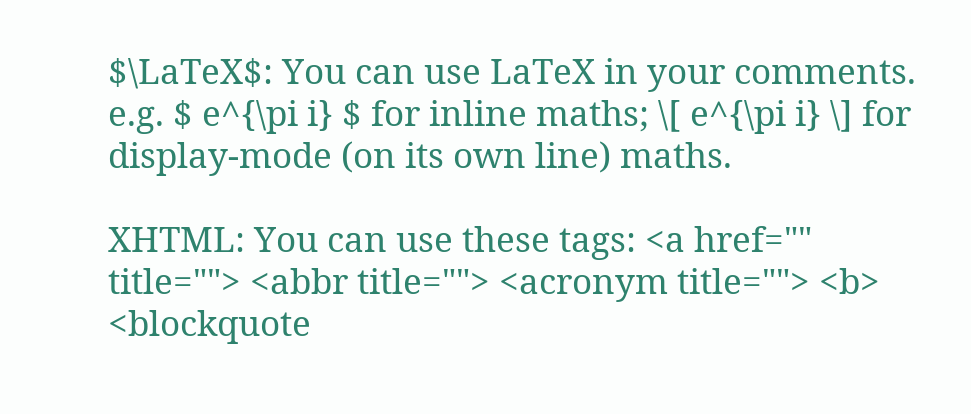$\LaTeX$: You can use LaTeX in your comments. e.g. $ e^{\pi i} $ for inline maths; \[ e^{\pi i} \] for display-mode (on its own line) maths.

XHTML: You can use these tags: <a href="" title=""> <abbr title=""> <acronym title=""> <b> <blockquote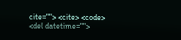cite=""> <cite> <code> <del datetime="">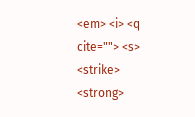<em> <i> <q cite=""> <s> <strike> <strong>